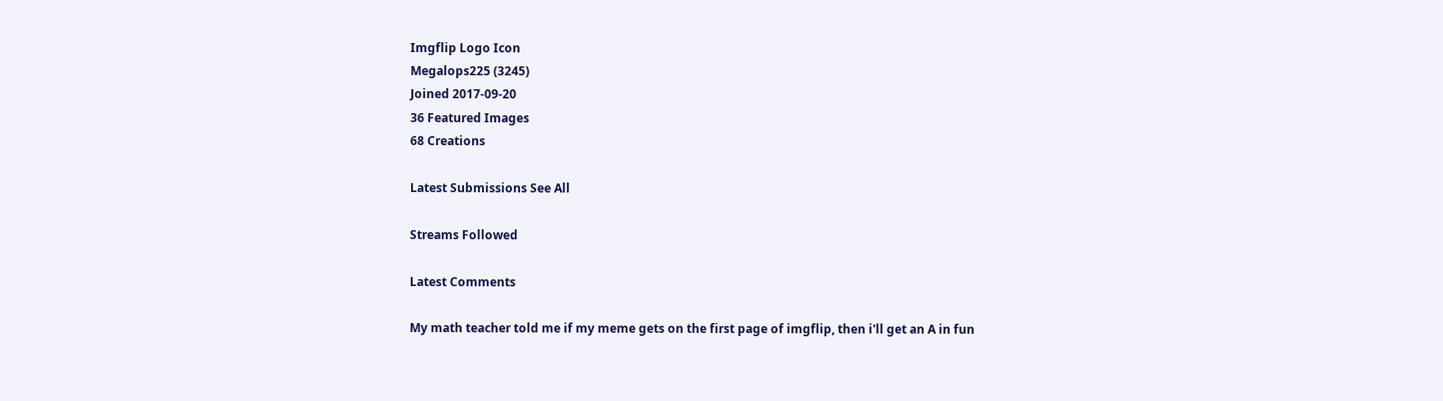Imgflip Logo Icon
Megalops225 (3245)
Joined 2017-09-20
36 Featured Images
68 Creations

Latest Submissions See All

Streams Followed

Latest Comments

My math teacher told me if my meme gets on the first page of imgflip, then i'll get an A in fun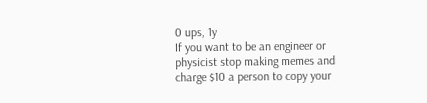0 ups, 1y
If you want to be an engineer or physicist stop making memes and charge $10 a person to copy your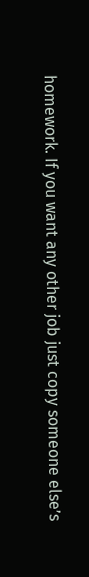homework. If you want any other job just copy someone else’s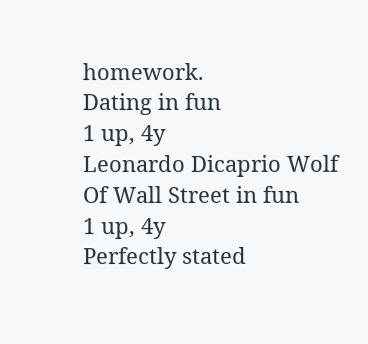homework.
Dating in fun
1 up, 4y
Leonardo Dicaprio Wolf Of Wall Street in fun
1 up, 4y
Perfectly stated